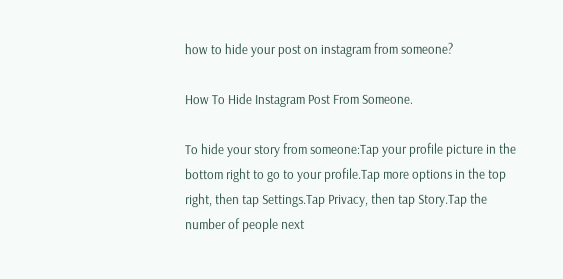how to hide your post on instagram from someone?

How To Hide Instagram Post From Someone.

To hide your story from someone:Tap your profile picture in the bottom right to go to your profile.Tap more options in the top right, then tap Settings.Tap Privacy, then tap Story.Tap the number of people next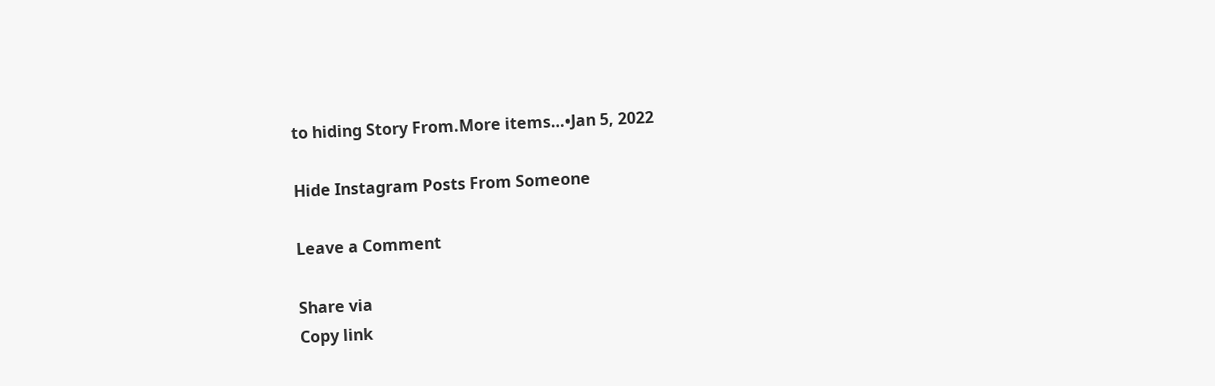to hiding Story From.More items…•Jan 5, 2022

Hide Instagram Posts From Someone

Leave a Comment

Share via
Copy link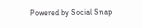Powered by Social Snap